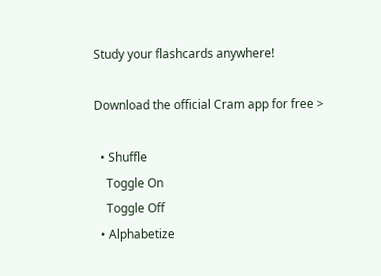Study your flashcards anywhere!

Download the official Cram app for free >

  • Shuffle
    Toggle On
    Toggle Off
  • Alphabetize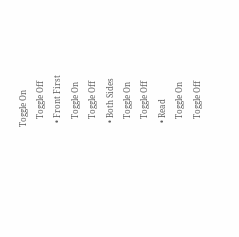Toggle On
    Toggle Off
  • Front First
    Toggle On
    Toggle Off
  • Both Sides
    Toggle On
    Toggle Off
  • Read
    Toggle On
    Toggle Off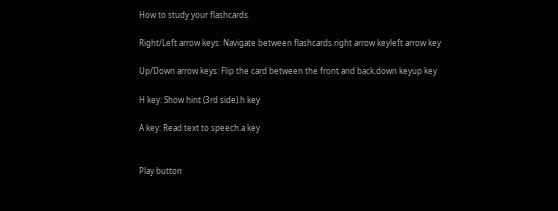How to study your flashcards.

Right/Left arrow keys: Navigate between flashcards.right arrow keyleft arrow key

Up/Down arrow keys: Flip the card between the front and back.down keyup key

H key: Show hint (3rd side).h key

A key: Read text to speech.a key


Play button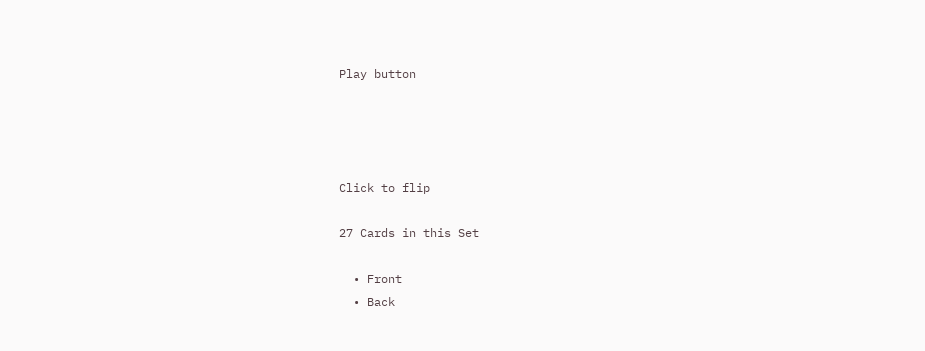Play button




Click to flip

27 Cards in this Set

  • Front
  • Back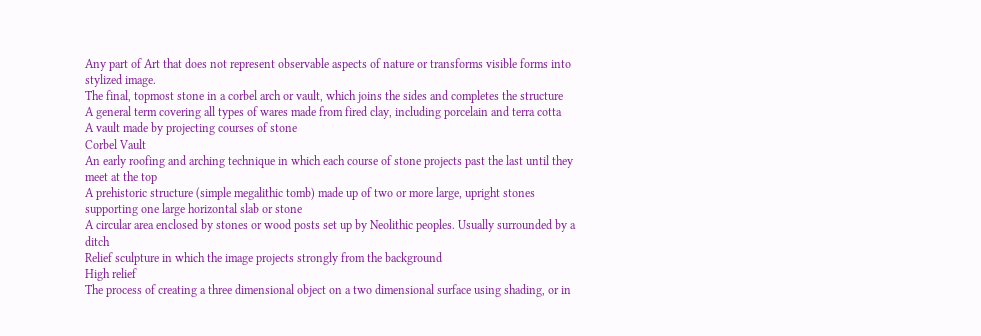Any part of Art that does not represent observable aspects of nature or transforms visible forms into stylized image.
The final, topmost stone in a corbel arch or vault, which joins the sides and completes the structure
A general term covering all types of wares made from fired clay, including porcelain and terra cotta
A vault made by projecting courses of stone
Corbel Vault
An early roofing and arching technique in which each course of stone projects past the last until they meet at the top
A prehistoric structure (simple megalithic tomb) made up of two or more large, upright stones supporting one large horizontal slab or stone
A circular area enclosed by stones or wood posts set up by Neolithic peoples. Usually surrounded by a ditch
Relief sculpture in which the image projects strongly from the background
High relief
The process of creating a three dimensional object on a two dimensional surface using shading, or in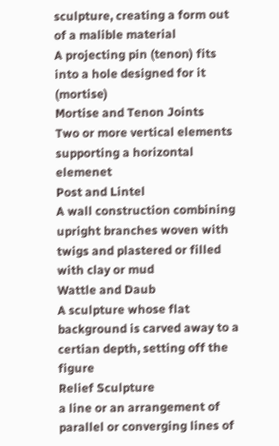sculpture, creating a form out of a malible material
A projecting pin (tenon) fits into a hole designed for it (mortise)
Mortise and Tenon Joints
Two or more vertical elements supporting a horizontal elemenet
Post and Lintel
A wall construction combining upright branches woven with twigs and plastered or filled with clay or mud
Wattle and Daub
A sculpture whose flat background is carved away to a certian depth, setting off the figure
Relief Sculpture
a line or an arrangement of parallel or converging lines of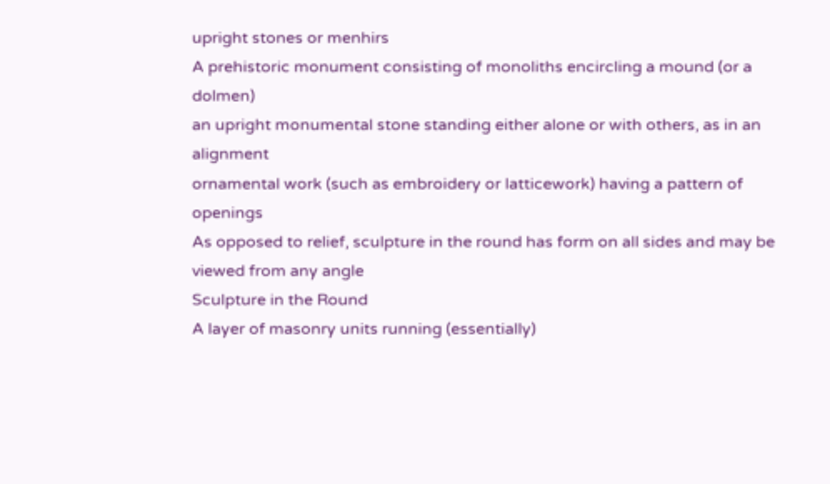upright stones or menhirs
A prehistoric monument consisting of monoliths encircling a mound (or a dolmen)
an upright monumental stone standing either alone or with others, as in an alignment
ornamental work (such as embroidery or latticework) having a pattern of openings
As opposed to relief, sculpture in the round has form on all sides and may be viewed from any angle
Sculpture in the Round
A layer of masonry units running (essentially)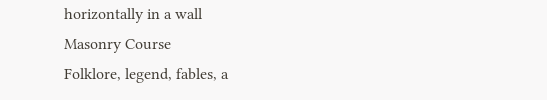horizontally in a wall
Masonry Course
Folklore, legend, fables, a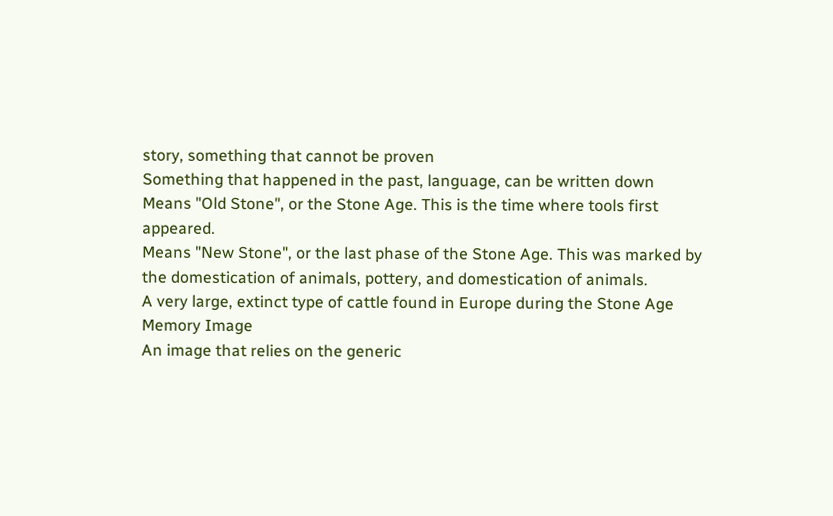story, something that cannot be proven
Something that happened in the past, language, can be written down
Means "Old Stone", or the Stone Age. This is the time where tools first appeared.
Means "New Stone", or the last phase of the Stone Age. This was marked by the domestication of animals, pottery, and domestication of animals.
A very large, extinct type of cattle found in Europe during the Stone Age
Memory Image
An image that relies on the generic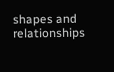shapes and relationships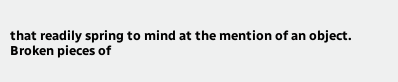that readily spring to mind at the mention of an object.
Broken pieces of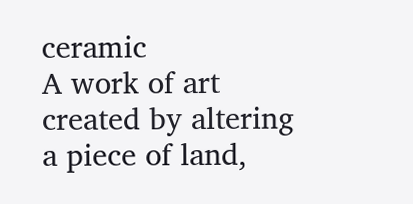ceramic
A work of art created by altering a piece of land,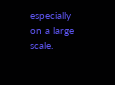especially on a large scale.